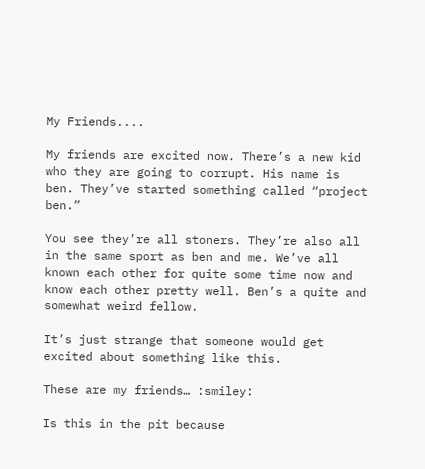My Friends....

My friends are excited now. There’s a new kid who they are going to corrupt. His name is ben. They’ve started something called “project ben.”

You see they’re all stoners. They’re also all in the same sport as ben and me. We’ve all known each other for quite some time now and know each other pretty well. Ben’s a quite and somewhat weird fellow.

It’s just strange that someone would get excited about something like this.

These are my friends… :smiley:

Is this in the pit because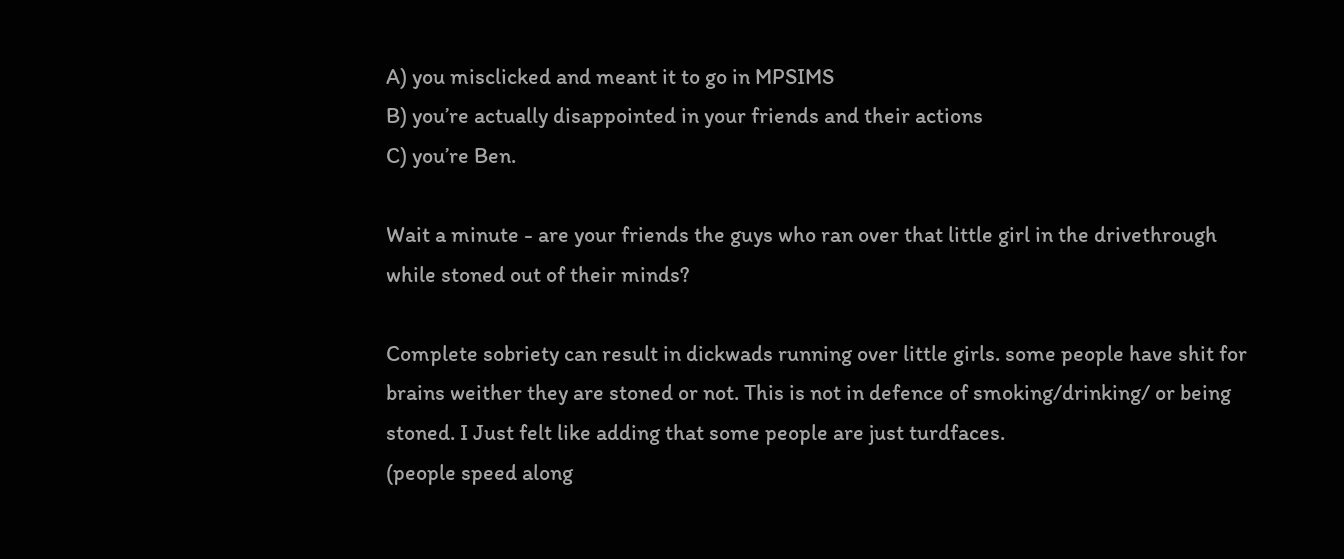A) you misclicked and meant it to go in MPSIMS
B) you’re actually disappointed in your friends and their actions
C) you’re Ben.

Wait a minute - are your friends the guys who ran over that little girl in the drivethrough while stoned out of their minds?

Complete sobriety can result in dickwads running over little girls. some people have shit for brains weither they are stoned or not. This is not in defence of smoking/drinking/ or being stoned. I Just felt like adding that some people are just turdfaces.
(people speed along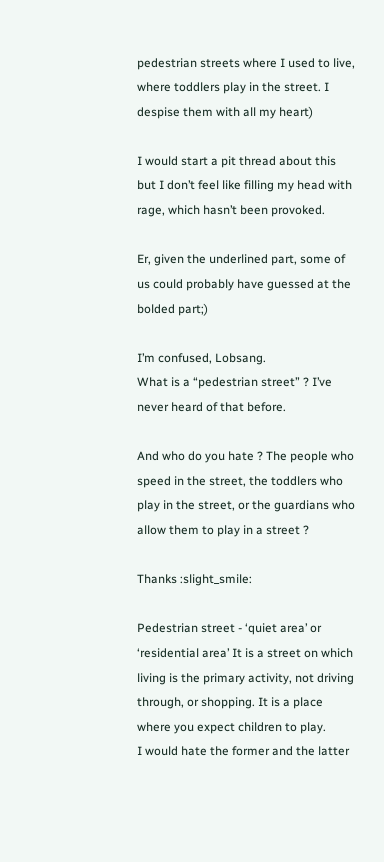pedestrian streets where I used to live, where toddlers play in the street. I despise them with all my heart)

I would start a pit thread about this but I don’t feel like filling my head with rage, which hasn’t been provoked.

Er, given the underlined part, some of us could probably have guessed at the bolded part;)

I’m confused, Lobsang.
What is a “pedestrian street” ? I’ve never heard of that before.

And who do you hate ? The people who speed in the street, the toddlers who play in the street, or the guardians who allow them to play in a street ?

Thanks :slight_smile:

Pedestrian street - ‘quiet area’ or ‘residential area’ It is a street on which living is the primary activity, not driving through, or shopping. It is a place where you expect children to play.
I would hate the former and the latter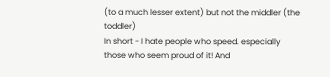(to a much lesser extent) but not the middler (the toddler)
In short - I hate people who speed. especially those who seem proud of it! And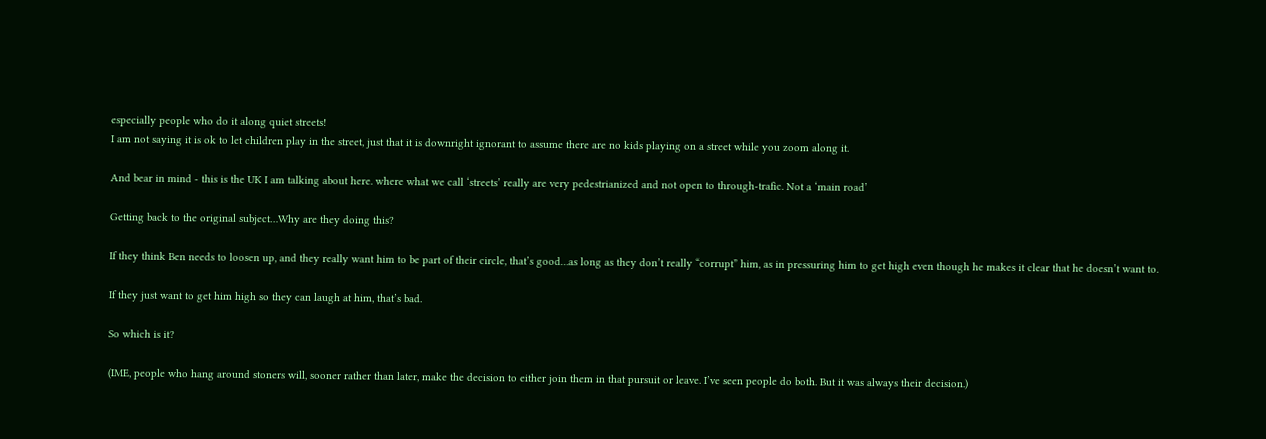especially people who do it along quiet streets!
I am not saying it is ok to let children play in the street, just that it is downright ignorant to assume there are no kids playing on a street while you zoom along it.

And bear in mind - this is the UK I am talking about here. where what we call ‘streets’ really are very pedestrianized and not open to through-trafic. Not a ‘main road’

Getting back to the original subject…Why are they doing this?

If they think Ben needs to loosen up, and they really want him to be part of their circle, that’s good…as long as they don’t really “corrupt” him, as in pressuring him to get high even though he makes it clear that he doesn’t want to.

If they just want to get him high so they can laugh at him, that’s bad.

So which is it?

(IME, people who hang around stoners will, sooner rather than later, make the decision to either join them in that pursuit or leave. I’ve seen people do both. But it was always their decision.)